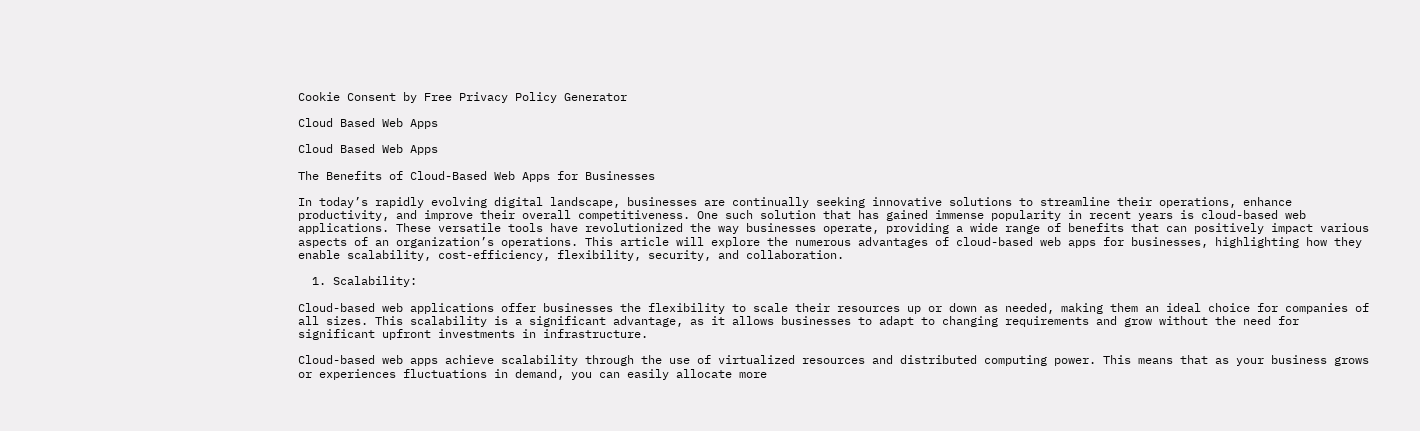Cookie Consent by Free Privacy Policy Generator

Cloud Based Web Apps

Cloud Based Web Apps

The Benefits of Cloud-Based Web Apps for Businesses

In today’s rapidly evolving digital landscape, businesses are continually seeking innovative solutions to streamline their operations, enhance productivity, and improve their overall competitiveness. One such solution that has gained immense popularity in recent years is cloud-based web applications. These versatile tools have revolutionized the way businesses operate, providing a wide range of benefits that can positively impact various aspects of an organization’s operations. This article will explore the numerous advantages of cloud-based web apps for businesses, highlighting how they enable scalability, cost-efficiency, flexibility, security, and collaboration.

  1. Scalability:

Cloud-based web applications offer businesses the flexibility to scale their resources up or down as needed, making them an ideal choice for companies of all sizes. This scalability is a significant advantage, as it allows businesses to adapt to changing requirements and grow without the need for significant upfront investments in infrastructure.

Cloud-based web apps achieve scalability through the use of virtualized resources and distributed computing power. This means that as your business grows or experiences fluctuations in demand, you can easily allocate more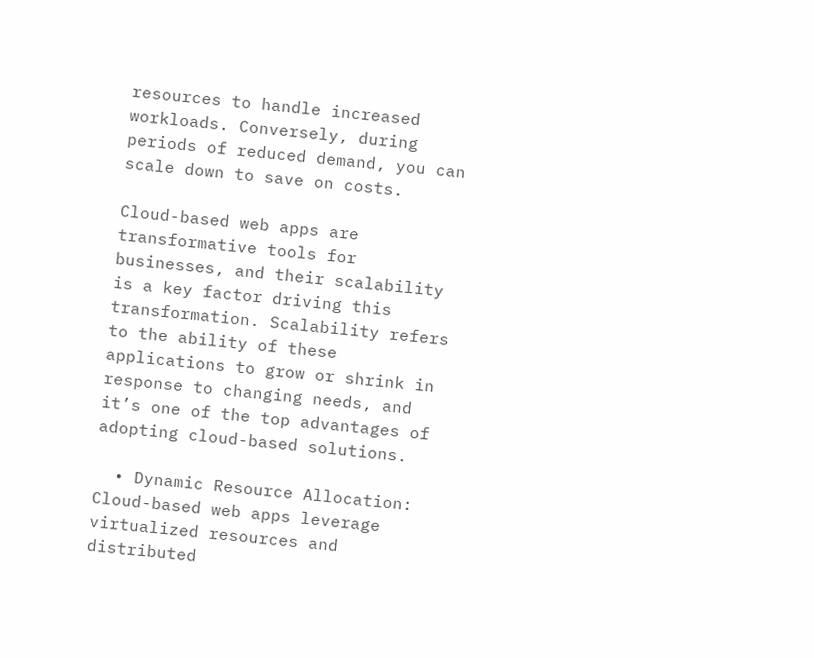resources to handle increased workloads. Conversely, during periods of reduced demand, you can scale down to save on costs.

Cloud-based web apps are transformative tools for businesses, and their scalability is a key factor driving this transformation. Scalability refers to the ability of these applications to grow or shrink in response to changing needs, and it’s one of the top advantages of adopting cloud-based solutions.

  • Dynamic Resource Allocation: Cloud-based web apps leverage virtualized resources and distributed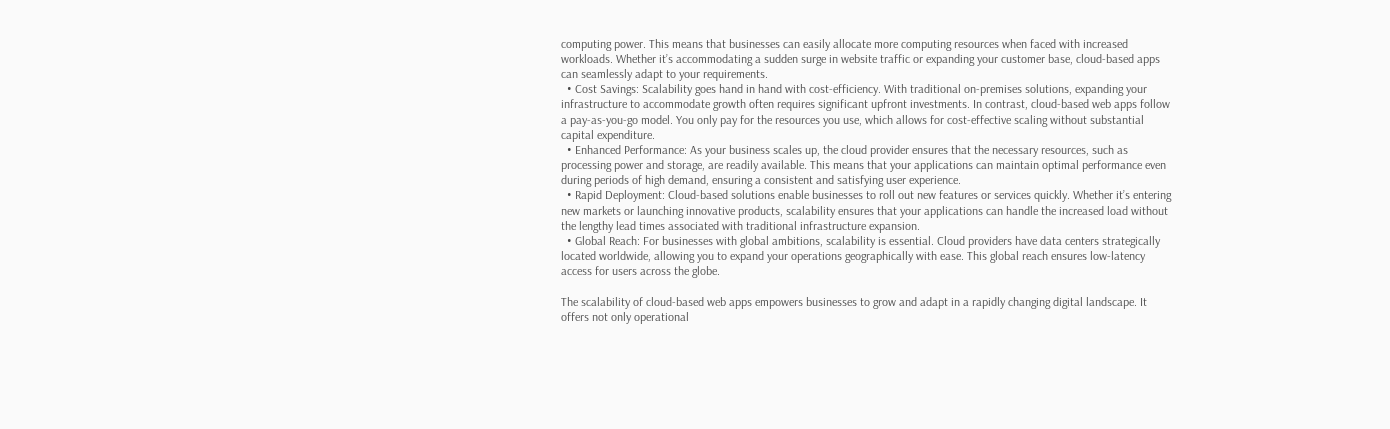computing power. This means that businesses can easily allocate more computing resources when faced with increased workloads. Whether it’s accommodating a sudden surge in website traffic or expanding your customer base, cloud-based apps can seamlessly adapt to your requirements.
  • Cost Savings: Scalability goes hand in hand with cost-efficiency. With traditional on-premises solutions, expanding your infrastructure to accommodate growth often requires significant upfront investments. In contrast, cloud-based web apps follow a pay-as-you-go model. You only pay for the resources you use, which allows for cost-effective scaling without substantial capital expenditure.
  • Enhanced Performance: As your business scales up, the cloud provider ensures that the necessary resources, such as processing power and storage, are readily available. This means that your applications can maintain optimal performance even during periods of high demand, ensuring a consistent and satisfying user experience.
  • Rapid Deployment: Cloud-based solutions enable businesses to roll out new features or services quickly. Whether it’s entering new markets or launching innovative products, scalability ensures that your applications can handle the increased load without the lengthy lead times associated with traditional infrastructure expansion.
  • Global Reach: For businesses with global ambitions, scalability is essential. Cloud providers have data centers strategically located worldwide, allowing you to expand your operations geographically with ease. This global reach ensures low-latency access for users across the globe.

The scalability of cloud-based web apps empowers businesses to grow and adapt in a rapidly changing digital landscape. It offers not only operational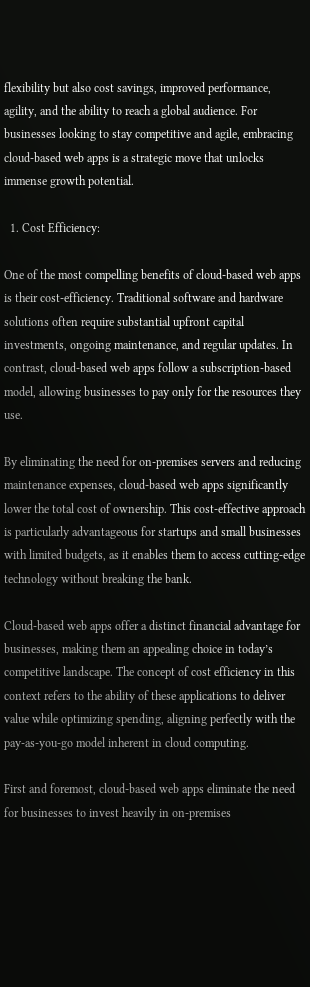flexibility but also cost savings, improved performance, agility, and the ability to reach a global audience. For businesses looking to stay competitive and agile, embracing cloud-based web apps is a strategic move that unlocks immense growth potential.

  1. Cost Efficiency:

One of the most compelling benefits of cloud-based web apps is their cost-efficiency. Traditional software and hardware solutions often require substantial upfront capital investments, ongoing maintenance, and regular updates. In contrast, cloud-based web apps follow a subscription-based model, allowing businesses to pay only for the resources they use.

By eliminating the need for on-premises servers and reducing maintenance expenses, cloud-based web apps significantly lower the total cost of ownership. This cost-effective approach is particularly advantageous for startups and small businesses with limited budgets, as it enables them to access cutting-edge technology without breaking the bank.

Cloud-based web apps offer a distinct financial advantage for businesses, making them an appealing choice in today’s competitive landscape. The concept of cost efficiency in this context refers to the ability of these applications to deliver value while optimizing spending, aligning perfectly with the pay-as-you-go model inherent in cloud computing.

First and foremost, cloud-based web apps eliminate the need for businesses to invest heavily in on-premises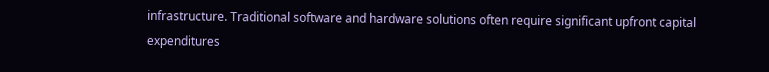infrastructure. Traditional software and hardware solutions often require significant upfront capital expenditures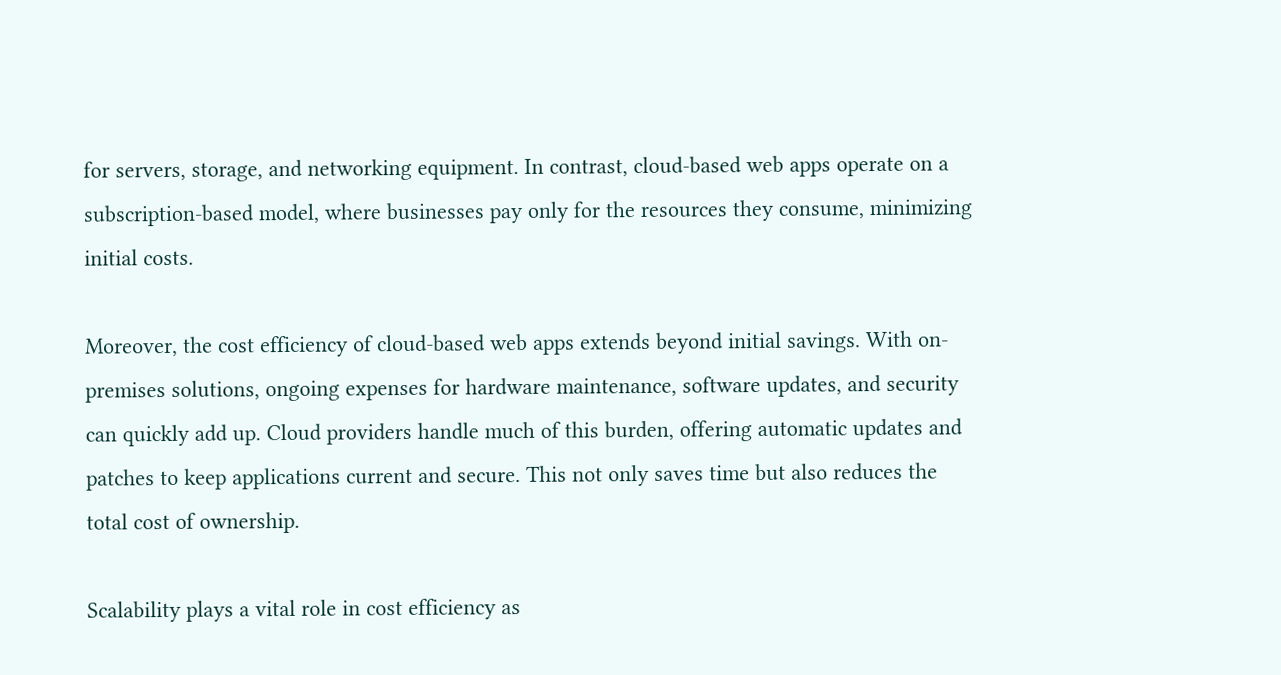for servers, storage, and networking equipment. In contrast, cloud-based web apps operate on a subscription-based model, where businesses pay only for the resources they consume, minimizing initial costs.

Moreover, the cost efficiency of cloud-based web apps extends beyond initial savings. With on-premises solutions, ongoing expenses for hardware maintenance, software updates, and security can quickly add up. Cloud providers handle much of this burden, offering automatic updates and patches to keep applications current and secure. This not only saves time but also reduces the total cost of ownership.

Scalability plays a vital role in cost efficiency as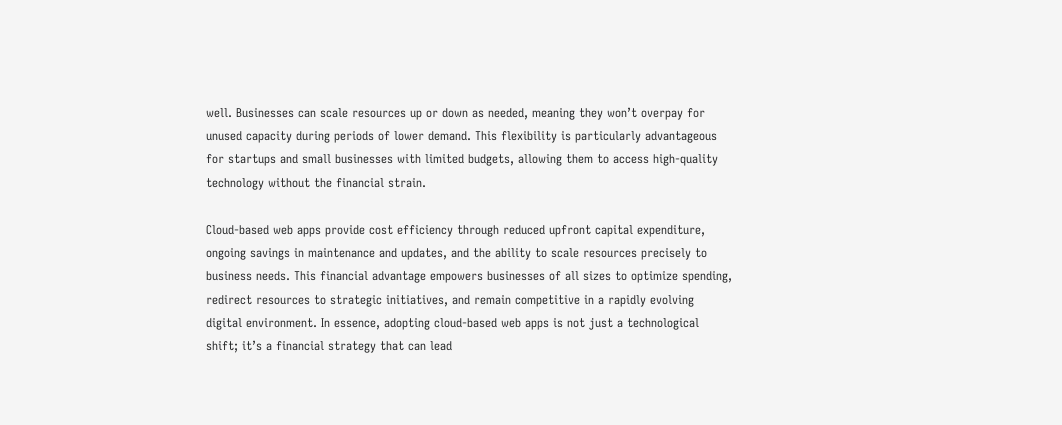well. Businesses can scale resources up or down as needed, meaning they won’t overpay for unused capacity during periods of lower demand. This flexibility is particularly advantageous for startups and small businesses with limited budgets, allowing them to access high-quality technology without the financial strain.

Cloud-based web apps provide cost efficiency through reduced upfront capital expenditure, ongoing savings in maintenance and updates, and the ability to scale resources precisely to business needs. This financial advantage empowers businesses of all sizes to optimize spending, redirect resources to strategic initiatives, and remain competitive in a rapidly evolving digital environment. In essence, adopting cloud-based web apps is not just a technological shift; it’s a financial strategy that can lead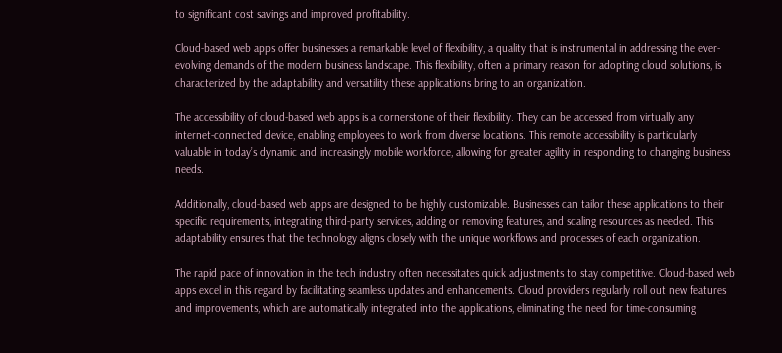to significant cost savings and improved profitability.

Cloud-based web apps offer businesses a remarkable level of flexibility, a quality that is instrumental in addressing the ever-evolving demands of the modern business landscape. This flexibility, often a primary reason for adopting cloud solutions, is characterized by the adaptability and versatility these applications bring to an organization.

The accessibility of cloud-based web apps is a cornerstone of their flexibility. They can be accessed from virtually any internet-connected device, enabling employees to work from diverse locations. This remote accessibility is particularly valuable in today’s dynamic and increasingly mobile workforce, allowing for greater agility in responding to changing business needs.

Additionally, cloud-based web apps are designed to be highly customizable. Businesses can tailor these applications to their specific requirements, integrating third-party services, adding or removing features, and scaling resources as needed. This adaptability ensures that the technology aligns closely with the unique workflows and processes of each organization.

The rapid pace of innovation in the tech industry often necessitates quick adjustments to stay competitive. Cloud-based web apps excel in this regard by facilitating seamless updates and enhancements. Cloud providers regularly roll out new features and improvements, which are automatically integrated into the applications, eliminating the need for time-consuming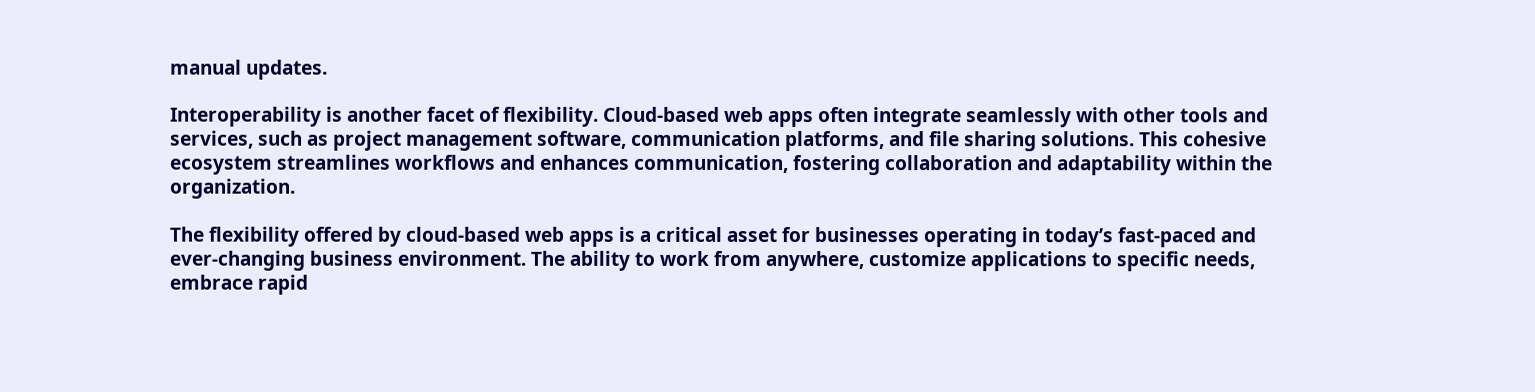manual updates.

Interoperability is another facet of flexibility. Cloud-based web apps often integrate seamlessly with other tools and services, such as project management software, communication platforms, and file sharing solutions. This cohesive ecosystem streamlines workflows and enhances communication, fostering collaboration and adaptability within the organization.

The flexibility offered by cloud-based web apps is a critical asset for businesses operating in today’s fast-paced and ever-changing business environment. The ability to work from anywhere, customize applications to specific needs, embrace rapid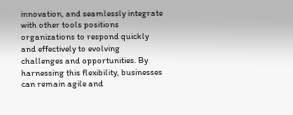innovation, and seamlessly integrate with other tools positions organizations to respond quickly and effectively to evolving challenges and opportunities. By harnessing this flexibility, businesses can remain agile and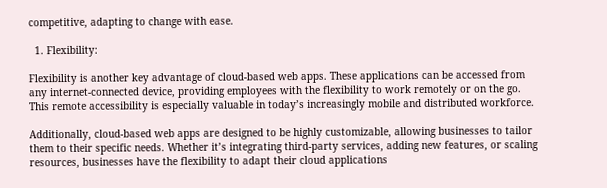competitive, adapting to change with ease.

  1. Flexibility:

Flexibility is another key advantage of cloud-based web apps. These applications can be accessed from any internet-connected device, providing employees with the flexibility to work remotely or on the go. This remote accessibility is especially valuable in today’s increasingly mobile and distributed workforce.

Additionally, cloud-based web apps are designed to be highly customizable, allowing businesses to tailor them to their specific needs. Whether it’s integrating third-party services, adding new features, or scaling resources, businesses have the flexibility to adapt their cloud applications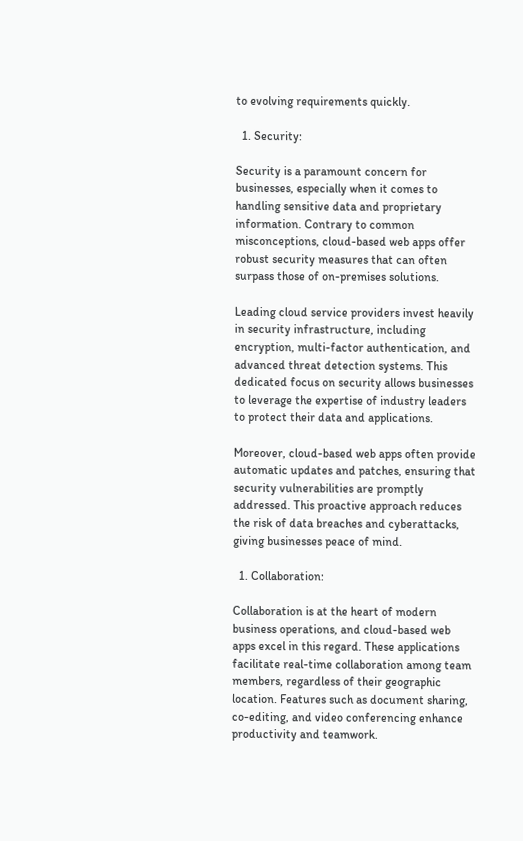to evolving requirements quickly.

  1. Security:

Security is a paramount concern for businesses, especially when it comes to handling sensitive data and proprietary information. Contrary to common misconceptions, cloud-based web apps offer robust security measures that can often surpass those of on-premises solutions.

Leading cloud service providers invest heavily in security infrastructure, including encryption, multi-factor authentication, and advanced threat detection systems. This dedicated focus on security allows businesses to leverage the expertise of industry leaders to protect their data and applications.

Moreover, cloud-based web apps often provide automatic updates and patches, ensuring that security vulnerabilities are promptly addressed. This proactive approach reduces the risk of data breaches and cyberattacks, giving businesses peace of mind.

  1. Collaboration:

Collaboration is at the heart of modern business operations, and cloud-based web apps excel in this regard. These applications facilitate real-time collaboration among team members, regardless of their geographic location. Features such as document sharing, co-editing, and video conferencing enhance productivity and teamwork.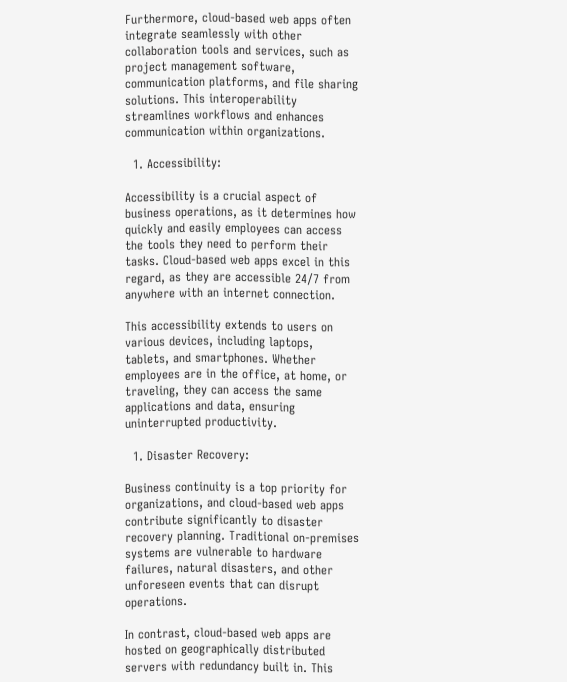Furthermore, cloud-based web apps often integrate seamlessly with other collaboration tools and services, such as project management software, communication platforms, and file sharing solutions. This interoperability streamlines workflows and enhances communication within organizations.

  1. Accessibility:

Accessibility is a crucial aspect of business operations, as it determines how quickly and easily employees can access the tools they need to perform their tasks. Cloud-based web apps excel in this regard, as they are accessible 24/7 from anywhere with an internet connection.

This accessibility extends to users on various devices, including laptops, tablets, and smartphones. Whether employees are in the office, at home, or traveling, they can access the same applications and data, ensuring uninterrupted productivity.

  1. Disaster Recovery:

Business continuity is a top priority for organizations, and cloud-based web apps contribute significantly to disaster recovery planning. Traditional on-premises systems are vulnerable to hardware failures, natural disasters, and other unforeseen events that can disrupt operations.

In contrast, cloud-based web apps are hosted on geographically distributed servers with redundancy built in. This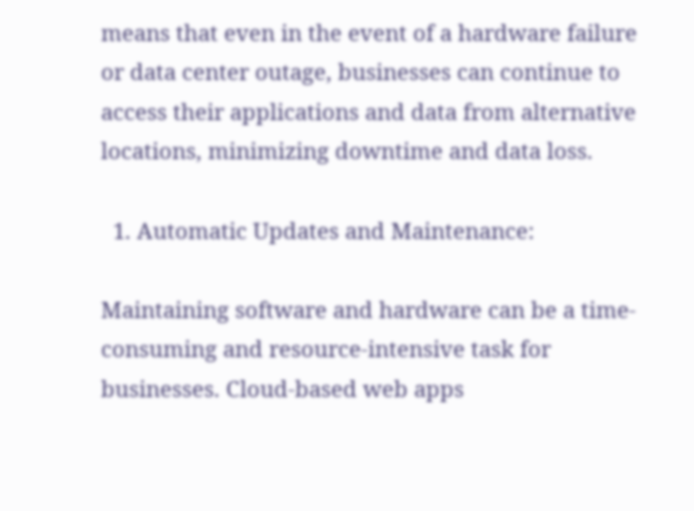means that even in the event of a hardware failure or data center outage, businesses can continue to access their applications and data from alternative locations, minimizing downtime and data loss.

  1. Automatic Updates and Maintenance:

Maintaining software and hardware can be a time-consuming and resource-intensive task for businesses. Cloud-based web apps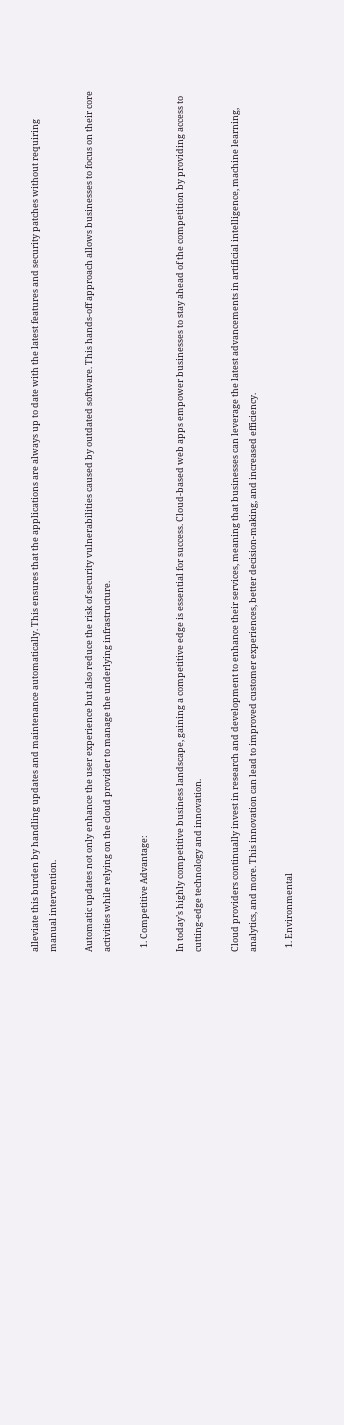alleviate this burden by handling updates and maintenance automatically. This ensures that the applications are always up to date with the latest features and security patches without requiring manual intervention.

Automatic updates not only enhance the user experience but also reduce the risk of security vulnerabilities caused by outdated software. This hands-off approach allows businesses to focus on their core activities while relying on the cloud provider to manage the underlying infrastructure.

  1. Competitive Advantage:

In today’s highly competitive business landscape, gaining a competitive edge is essential for success. Cloud-based web apps empower businesses to stay ahead of the competition by providing access to cutting-edge technology and innovation.

Cloud providers continually invest in research and development to enhance their services, meaning that businesses can leverage the latest advancements in artificial intelligence, machine learning, analytics, and more. This innovation can lead to improved customer experiences, better decision-making, and increased efficiency.

  1. Environmental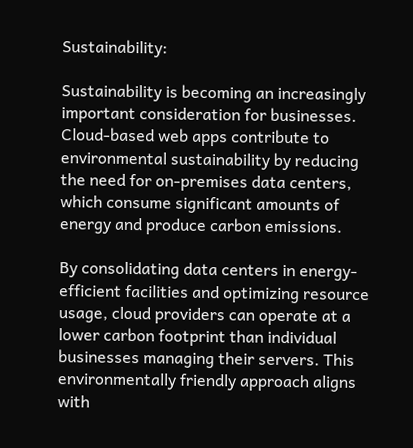Sustainability:

Sustainability is becoming an increasingly important consideration for businesses. Cloud-based web apps contribute to environmental sustainability by reducing the need for on-premises data centers, which consume significant amounts of energy and produce carbon emissions.

By consolidating data centers in energy-efficient facilities and optimizing resource usage, cloud providers can operate at a lower carbon footprint than individual businesses managing their servers. This environmentally friendly approach aligns with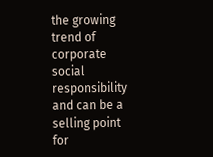the growing trend of corporate social responsibility and can be a selling point for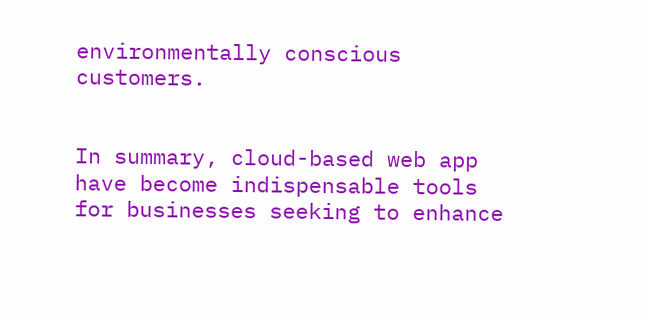environmentally conscious customers.


In summary, cloud-based web app have become indispensable tools for businesses seeking to enhance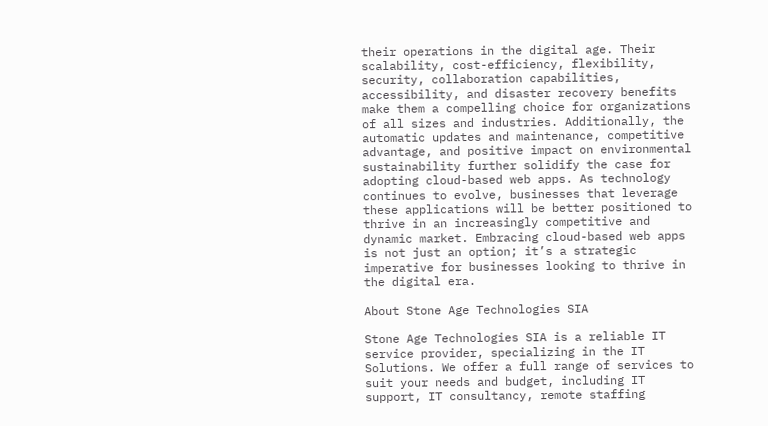their operations in the digital age. Their scalability, cost-efficiency, flexibility, security, collaboration capabilities, accessibility, and disaster recovery benefits make them a compelling choice for organizations of all sizes and industries. Additionally, the automatic updates and maintenance, competitive advantage, and positive impact on environmental sustainability further solidify the case for adopting cloud-based web apps. As technology continues to evolve, businesses that leverage these applications will be better positioned to thrive in an increasingly competitive and dynamic market. Embracing cloud-based web apps is not just an option; it’s a strategic imperative for businesses looking to thrive in the digital era.

About Stone Age Technologies SIA

Stone Age Technologies SIA is a reliable IT service provider, specializing in the IT Solutions. We offer a full range of services to suit your needs and budget, including IT support, IT consultancy, remote staffing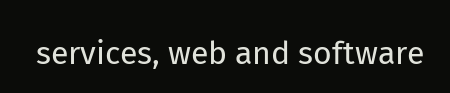services, web and software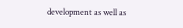development as well as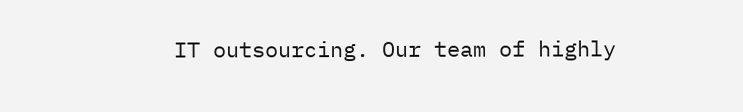IT outsourcing. Our team of highly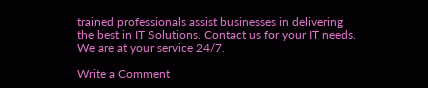trained professionals assist businesses in delivering the best in IT Solutions. Contact us for your IT needs. We are at your service 24/7.

Write a Comment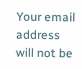Your email address will not be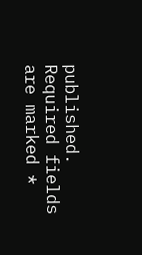published. Required fields are marked *